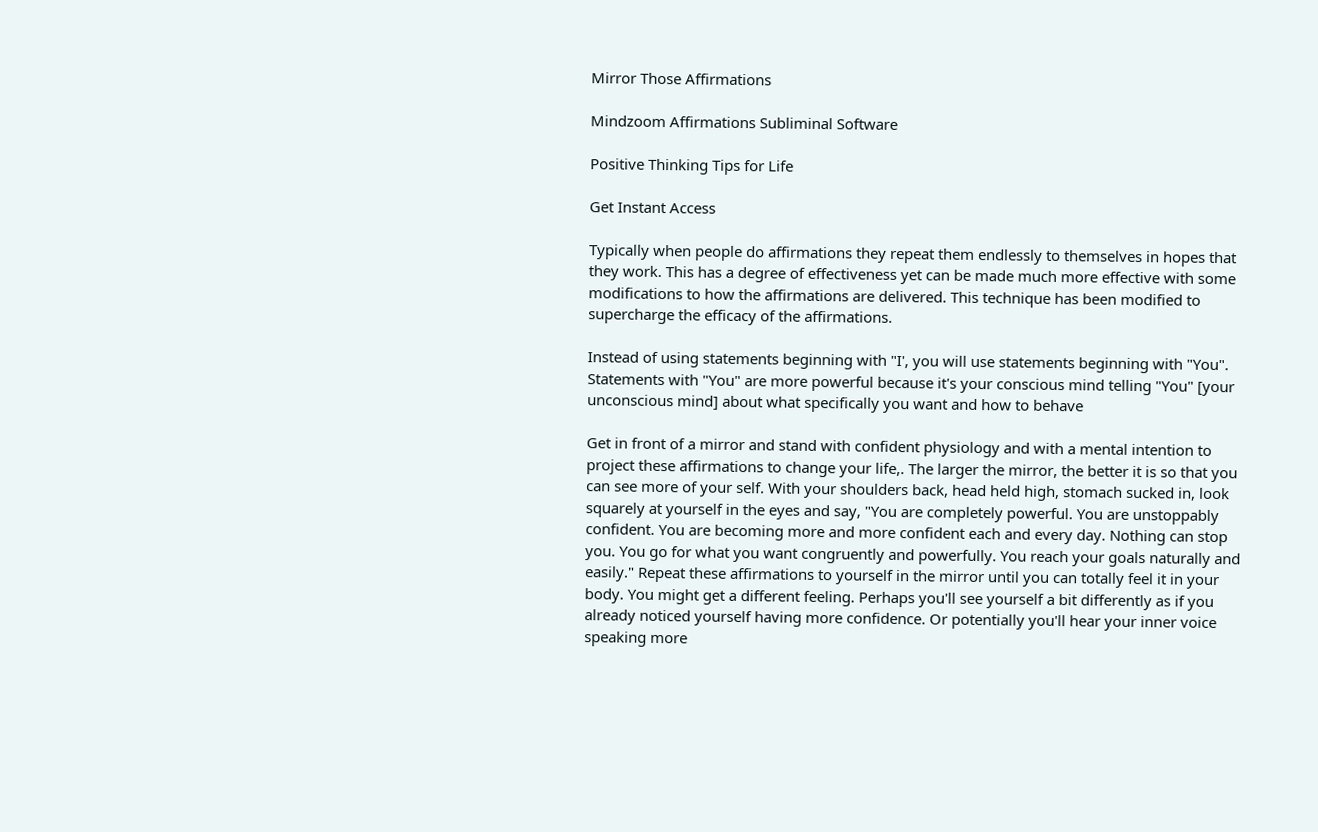Mirror Those Affirmations

Mindzoom Affirmations Subliminal Software

Positive Thinking Tips for Life

Get Instant Access

Typically when people do affirmations they repeat them endlessly to themselves in hopes that they work. This has a degree of effectiveness yet can be made much more effective with some modifications to how the affirmations are delivered. This technique has been modified to supercharge the efficacy of the affirmations.

Instead of using statements beginning with "I', you will use statements beginning with "You". Statements with "You" are more powerful because it's your conscious mind telling "You" [your unconscious mind] about what specifically you want and how to behave

Get in front of a mirror and stand with confident physiology and with a mental intention to project these affirmations to change your life,. The larger the mirror, the better it is so that you can see more of your self. With your shoulders back, head held high, stomach sucked in, look squarely at yourself in the eyes and say, "You are completely powerful. You are unstoppably confident. You are becoming more and more confident each and every day. Nothing can stop you. You go for what you want congruently and powerfully. You reach your goals naturally and easily." Repeat these affirmations to yourself in the mirror until you can totally feel it in your body. You might get a different feeling. Perhaps you'll see yourself a bit differently as if you already noticed yourself having more confidence. Or potentially you'll hear your inner voice speaking more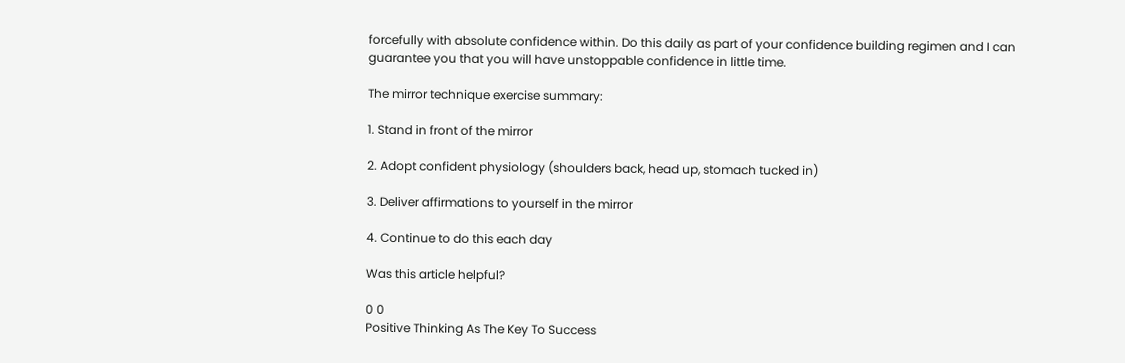forcefully with absolute confidence within. Do this daily as part of your confidence building regimen and I can guarantee you that you will have unstoppable confidence in little time.

The mirror technique exercise summary:

1. Stand in front of the mirror

2. Adopt confident physiology (shoulders back, head up, stomach tucked in)

3. Deliver affirmations to yourself in the mirror

4. Continue to do this each day

Was this article helpful?

0 0
Positive Thinking As The Key To Success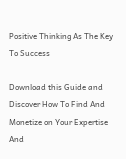Positive Thinking As The Key To Success

Download this Guide and Discover How To Find And Monetize on Your Expertise And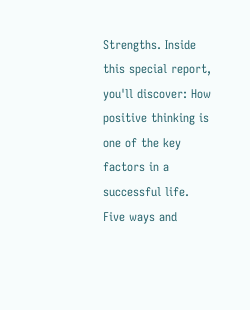Strengths. Inside this special report, you'll discover: How positive thinking is one of the key factors in a successful life. Five ways and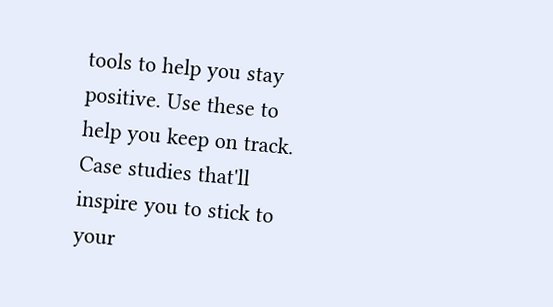tools to help you stay positive. Use these to help you keep on track. Case studies that'll inspire you to stick to your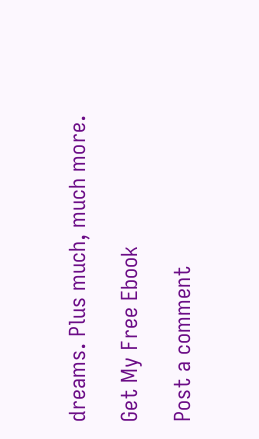dreams. Plus much, much more.

Get My Free Ebook

Post a comment